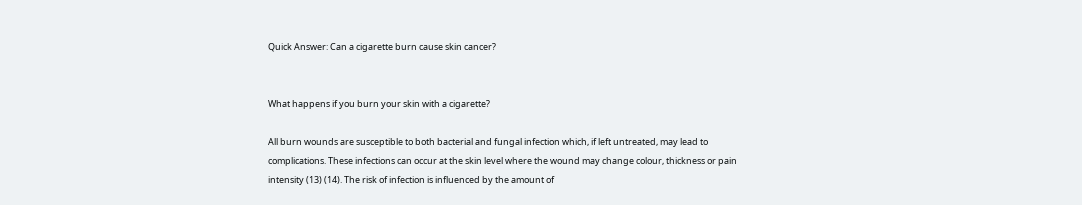Quick Answer: Can a cigarette burn cause skin cancer?


What happens if you burn your skin with a cigarette?

All burn wounds are susceptible to both bacterial and fungal infection which, if left untreated, may lead to complications. These infections can occur at the skin level where the wound may change colour, thickness or pain intensity (13) (14). The risk of infection is influenced by the amount of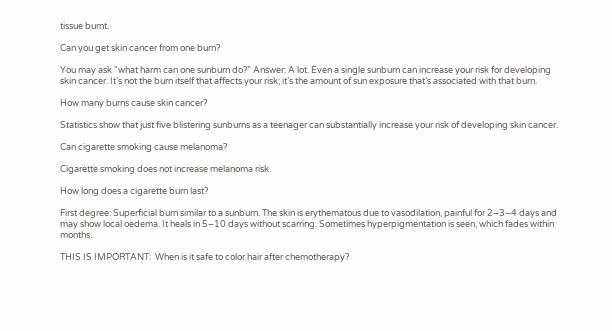tissue burnt.

Can you get skin cancer from one burn?

You may ask “what harm can one sunburn do?” Answer: A lot. Even a single sunburn can increase your risk for developing skin cancer. It’s not the burn itself that affects your risk; it’s the amount of sun exposure that’s associated with that burn.

How many burns cause skin cancer?

Statistics show that just five blistering sunburns as a teenager can substantially increase your risk of developing skin cancer.

Can cigarette smoking cause melanoma?

Cigarette smoking does not increase melanoma risk.

How long does a cigarette burn last?

First degree: Superficial burn similar to a sunburn. The skin is erythematous due to vasodilation, painful for 2–3–4 days and may show local oedema. It heals in 5–10 days without scarring. Sometimes hyperpigmentation is seen, which fades within months.

THIS IS IMPORTANT:  When is it safe to color hair after chemotherapy?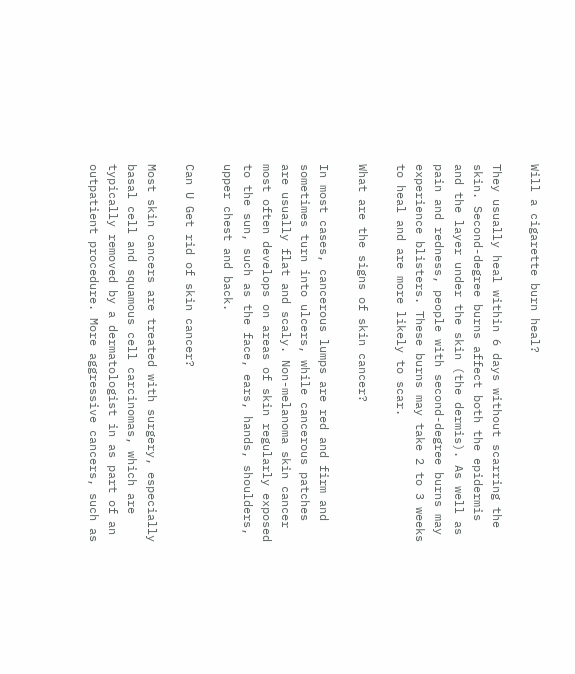Will a cigarette burn heal?

They usually heal within 6 days without scarring the skin. Second-degree burns affect both the epidermis and the layer under the skin (the dermis). As well as pain and redness, people with second-degree burns may experience blisters. These burns may take 2 to 3 weeks to heal and are more likely to scar.

What are the signs of skin cancer?

In most cases, cancerous lumps are red and firm and sometimes turn into ulcers, while cancerous patches are usually flat and scaly. Non-melanoma skin cancer most often develops on areas of skin regularly exposed to the sun, such as the face, ears, hands, shoulders, upper chest and back.

Can U Get rid of skin cancer?

Most skin cancers are treated with surgery, especially basal cell and squamous cell carcinomas, which are typically removed by a dermatologist in as part of an outpatient procedure. More aggressive cancers, such as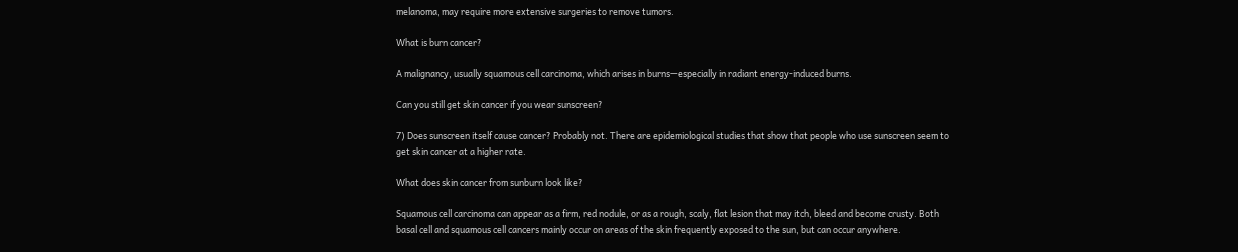melanoma, may require more extensive surgeries to remove tumors.

What is burn cancer?

A malignancy, usually squamous cell carcinoma, which arises in burns—especially in radiant energy-induced burns.

Can you still get skin cancer if you wear sunscreen?

7) Does sunscreen itself cause cancer? Probably not. There are epidemiological studies that show that people who use sunscreen seem to get skin cancer at a higher rate.

What does skin cancer from sunburn look like?

Squamous cell carcinoma can appear as a firm, red nodule, or as a rough, scaly, flat lesion that may itch, bleed and become crusty. Both basal cell and squamous cell cancers mainly occur on areas of the skin frequently exposed to the sun, but can occur anywhere.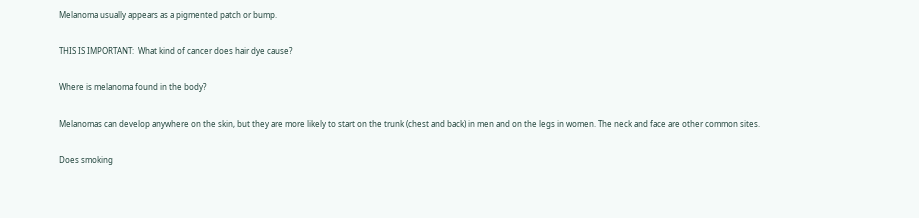Melanoma usually appears as a pigmented patch or bump.

THIS IS IMPORTANT:  What kind of cancer does hair dye cause?

Where is melanoma found in the body?

Melanomas can develop anywhere on the skin, but they are more likely to start on the trunk (chest and back) in men and on the legs in women. The neck and face are other common sites.

Does smoking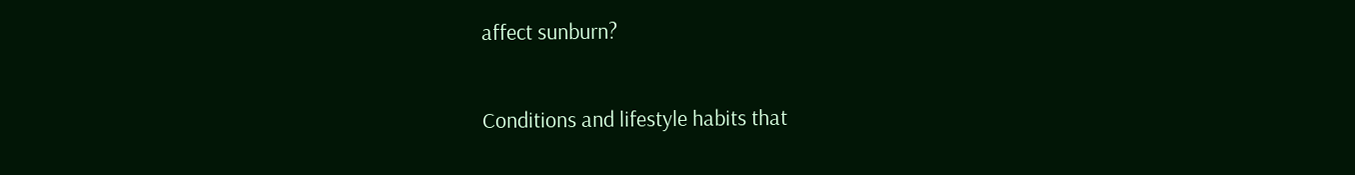affect sunburn?

Conditions and lifestyle habits that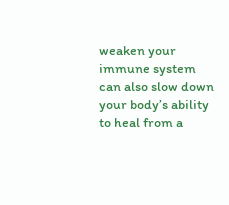weaken your immune system can also slow down your body’s ability to heal from a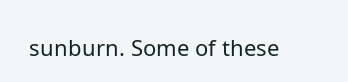sunburn. Some of these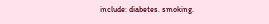include: diabetes. smoking.